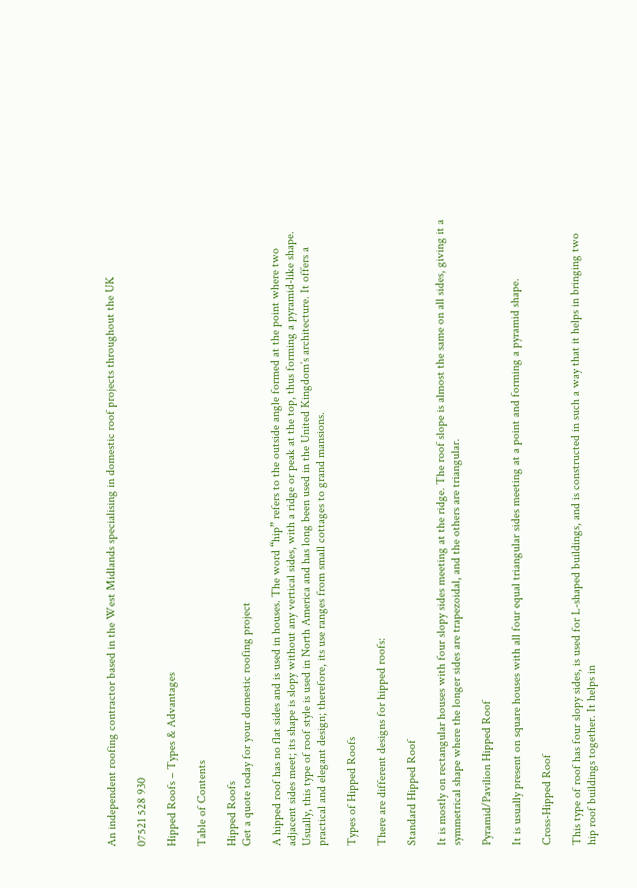An independent roofing contractor based in the West Midlands specialising in domestic roof projects throughout the UK

07521 528 930

Hipped Roofs – Types & Advantages

Table of Contents

Hipped Roofs
Get a quote today for your domestic roofing project

A hipped roof has no flat sides and is used in houses. The word “hip” refers to the outside angle formed at the point where two adjacent sides meet; its shape is slopy without any vertical sides, with a ridge or peak at the top, thus forming a pyramid-like shape. Usually, this type of roof style is used in North America and has long been used in the United Kingdom’s architecture. It offers a practical and elegant design; therefore, its use ranges from small cottages to grand mansions.

Types of Hipped Roofs

There are different designs for hipped roofs:

Standard Hipped Roof

It is mostly on rectangular houses with four slopy sides meeting at the ridge. The roof slope is almost the same on all sides, giving it a symmetrical shape where the longer sides are trapezoidal, and the others are triangular.

Pyramid/Pavilion Hipped Roof

It is usually present on square houses with all four equal triangular sides meeting at a point and forming a pyramid shape.

Cross-Hipped Roof

This type of roof has four slopy sides, is used for L-shaped buildings, and is constructed in such a way that it helps in bringing two hip roof buildings together. It helps in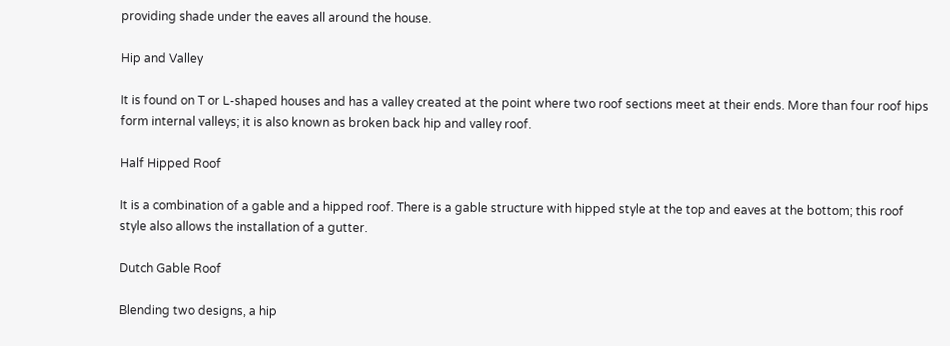providing shade under the eaves all around the house.

Hip and Valley

It is found on T or L-shaped houses and has a valley created at the point where two roof sections meet at their ends. More than four roof hips form internal valleys; it is also known as broken back hip and valley roof.

Half Hipped Roof

It is a combination of a gable and a hipped roof. There is a gable structure with hipped style at the top and eaves at the bottom; this roof style also allows the installation of a gutter.

Dutch Gable Roof

Blending two designs, a hip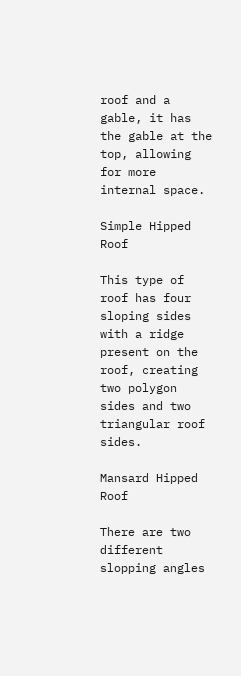roof and a gable, it has the gable at the top, allowing for more internal space.

Simple Hipped Roof

This type of roof has four sloping sides with a ridge present on the roof, creating two polygon sides and two triangular roof sides.

Mansard Hipped Roof

There are two different slopping angles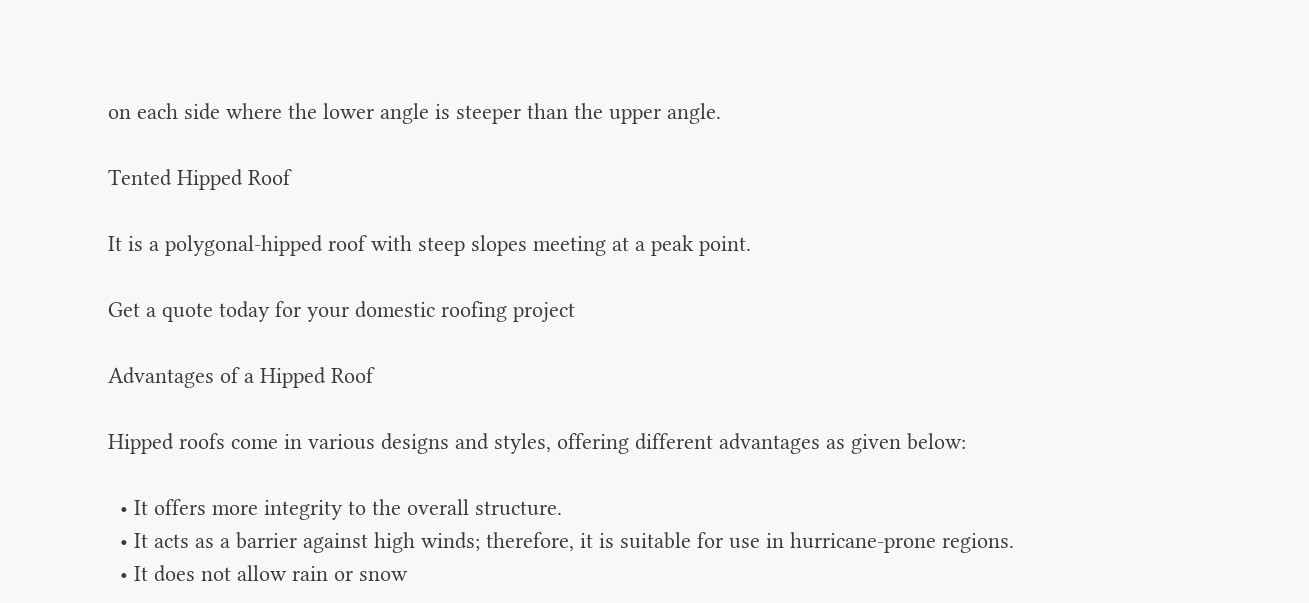on each side where the lower angle is steeper than the upper angle.

Tented Hipped Roof

It is a polygonal-hipped roof with steep slopes meeting at a peak point.

Get a quote today for your domestic roofing project

Advantages of a Hipped Roof

Hipped roofs come in various designs and styles, offering different advantages as given below:

  • It offers more integrity to the overall structure.
  • It acts as a barrier against high winds; therefore, it is suitable for use in hurricane-prone regions.
  • It does not allow rain or snow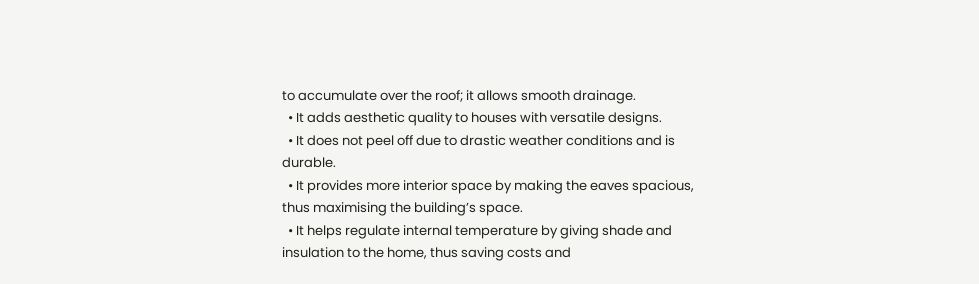to accumulate over the roof; it allows smooth drainage.
  • It adds aesthetic quality to houses with versatile designs.
  • It does not peel off due to drastic weather conditions and is durable.
  • It provides more interior space by making the eaves spacious, thus maximising the building’s space.
  • It helps regulate internal temperature by giving shade and insulation to the home, thus saving costs and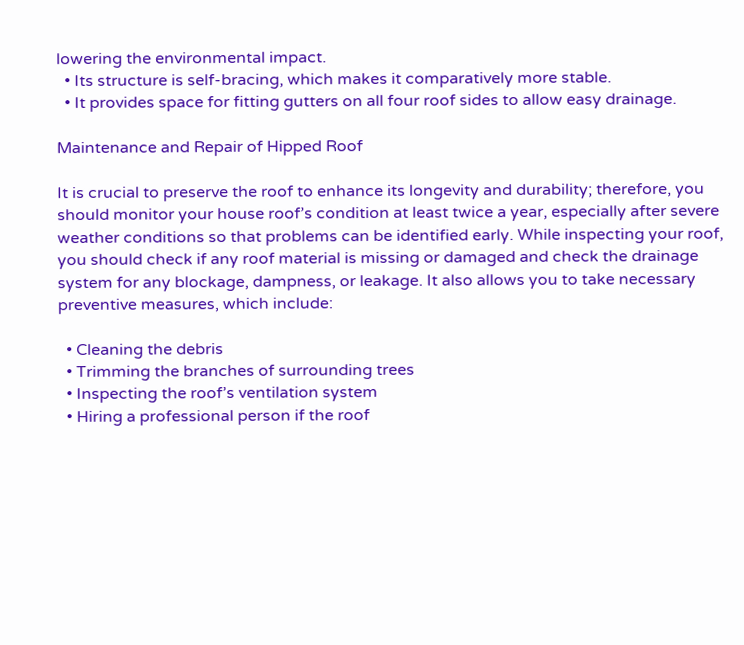lowering the environmental impact.
  • Its structure is self-bracing, which makes it comparatively more stable.
  • It provides space for fitting gutters on all four roof sides to allow easy drainage.

Maintenance and Repair of Hipped Roof

It is crucial to preserve the roof to enhance its longevity and durability; therefore, you should monitor your house roof’s condition at least twice a year, especially after severe weather conditions so that problems can be identified early. While inspecting your roof, you should check if any roof material is missing or damaged and check the drainage system for any blockage, dampness, or leakage. It also allows you to take necessary preventive measures, which include:

  • Cleaning the debris
  • Trimming the branches of surrounding trees
  • Inspecting the roof’s ventilation system
  • Hiring a professional person if the roof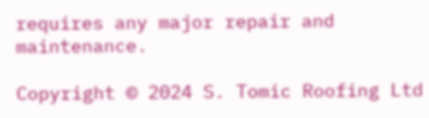requires any major repair and maintenance.

Copyright © 2024 S. Tomic Roofing Ltd